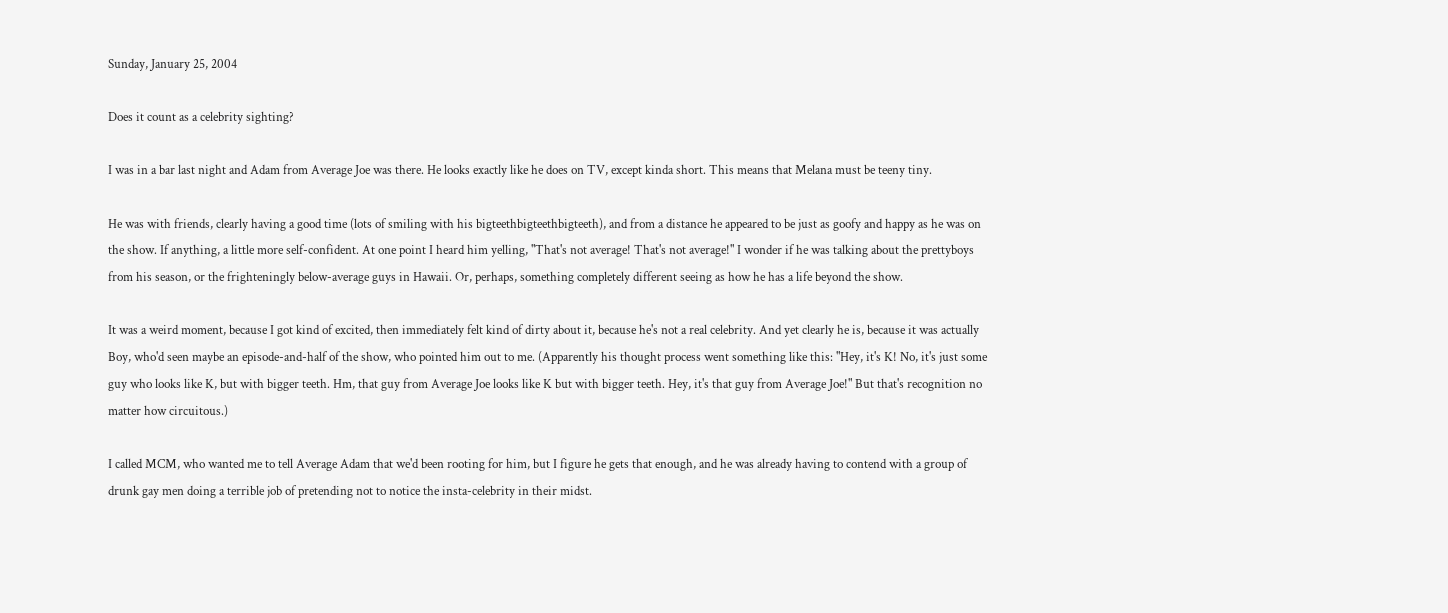Sunday, January 25, 2004

Does it count as a celebrity sighting?

I was in a bar last night and Adam from Average Joe was there. He looks exactly like he does on TV, except kinda short. This means that Melana must be teeny tiny.

He was with friends, clearly having a good time (lots of smiling with his bigteethbigteethbigteeth), and from a distance he appeared to be just as goofy and happy as he was on the show. If anything, a little more self-confident. At one point I heard him yelling, "That's not average! That's not average!" I wonder if he was talking about the prettyboys from his season, or the frighteningly below-average guys in Hawaii. Or, perhaps, something completely different seeing as how he has a life beyond the show.

It was a weird moment, because I got kind of excited, then immediately felt kind of dirty about it, because he's not a real celebrity. And yet clearly he is, because it was actually Boy, who'd seen maybe an episode-and-half of the show, who pointed him out to me. (Apparently his thought process went something like this: "Hey, it's K! No, it's just some guy who looks like K, but with bigger teeth. Hm, that guy from Average Joe looks like K but with bigger teeth. Hey, it's that guy from Average Joe!" But that's recognition no matter how circuitous.)

I called MCM, who wanted me to tell Average Adam that we'd been rooting for him, but I figure he gets that enough, and he was already having to contend with a group of drunk gay men doing a terrible job of pretending not to notice the insta-celebrity in their midst.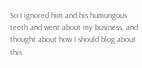So I ignored him and his humungous teeth and went about my business, and thought about how I should blog about this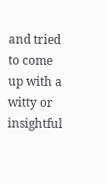and tried to come up with a witty or insightful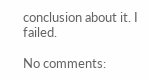conclusion about it. I failed.

No comments: